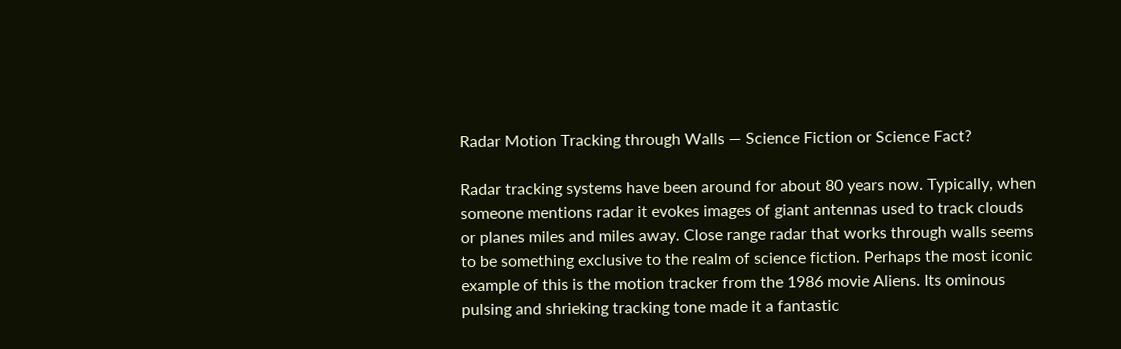Radar Motion Tracking through Walls — Science Fiction or Science Fact?

Radar tracking systems have been around for about 80 years now. Typically, when someone mentions radar it evokes images of giant antennas used to track clouds or planes miles and miles away. Close range radar that works through walls seems to be something exclusive to the realm of science fiction. Perhaps the most iconic example of this is the motion tracker from the 1986 movie Aliens. Its ominous pulsing and shrieking tracking tone made it a fantastic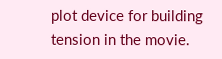plot device for building tension in the movie.